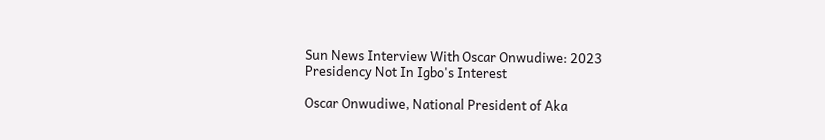Sun News Interview With Oscar Onwudiwe: 2023 Presidency Not In Igbo's Interest

Oscar Onwudiwe, National President of Aka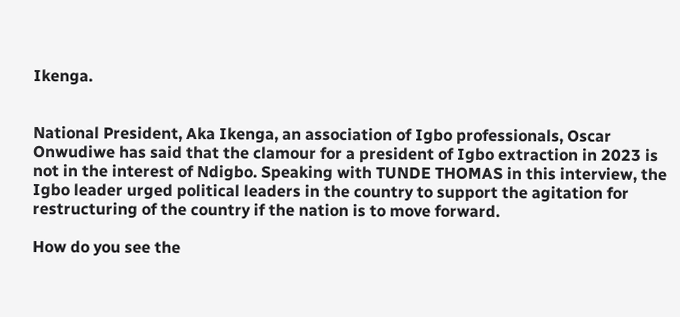Ikenga.


National President, Aka Ikenga, an association of Igbo professionals, Oscar Onwudiwe has said that the clamour for a president of Igbo extraction in 2023 is not in the interest of Ndigbo. Speaking with TUNDE THOMAS in this interview, the Igbo leader urged political leaders in the country to support the agitation for restructuring of the country if the nation is to move forward.

How do you see the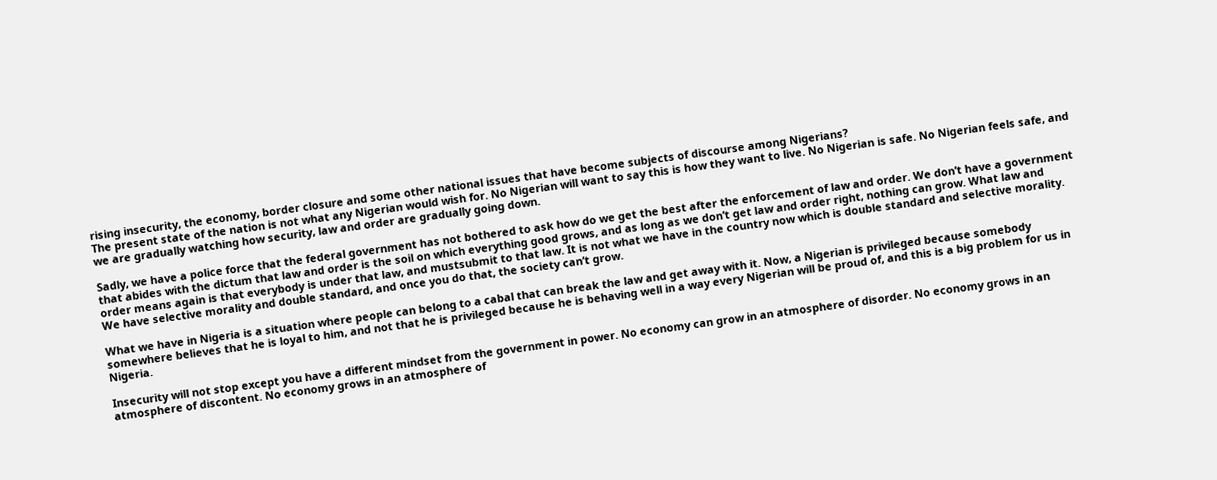rising insecurity, the economy, border closure and some other national issues that have become subjects of discourse among Nigerians?
The present state of the nation is not what any Nigerian would wish for. No Nigerian will want to say this is how they want to live. No Nigerian is safe. No Nigerian feels safe, and we are gradually watching how security, law and order are gradually going down.

Sadly, we have a police force that the federal government has not bothered to ask how do we get the best after the enforcement of law and order. We don’t have a government that abides with the dictum that law and order is the soil on which everything good grows, and as long as we don’t get law and order right, nothing can grow. What law and order means again is that everybody is under that law, and mustsubmit to that law. It is not what we have in the country now which is double standard and selective morality. We have selective morality and double standard, and once you do that, the society can’t grow.

What we have in Nigeria is a situation where people can belong to a cabal that can break the law and get away with it. Now, a Nigerian is privileged because somebody somewhere believes that he is loyal to him, and not that he is privileged because he is behaving well in a way every Nigerian will be proud of, and this is a big problem for us in Nigeria.

Insecurity will not stop except you have a different mindset from the government in power. No economy can grow in an atmosphere of disorder. No economy grows in an atmosphere of discontent. No economy grows in an atmosphere of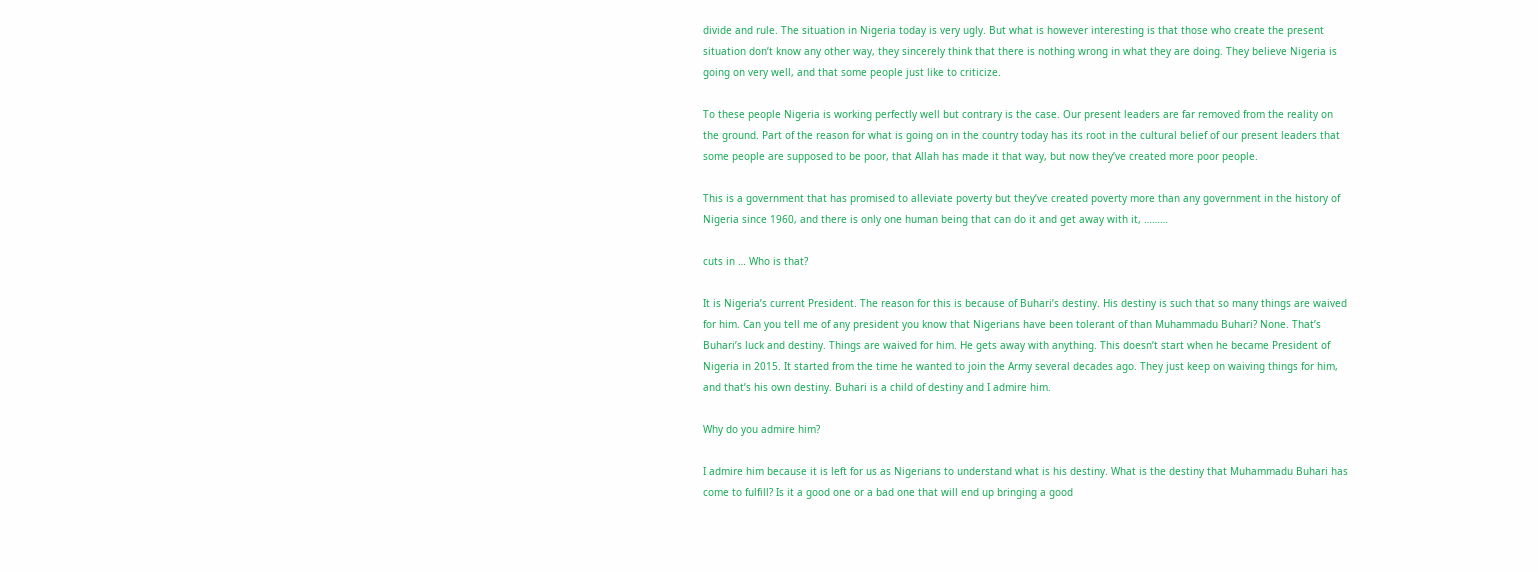divide and rule. The situation in Nigeria today is very ugly. But what is however interesting is that those who create the present situation don’t know any other way, they sincerely think that there is nothing wrong in what they are doing. They believe Nigeria is going on very well, and that some people just like to criticize.

To these people Nigeria is working perfectly well but contrary is the case. Our present leaders are far removed from the reality on the ground. Part of the reason for what is going on in the country today has its root in the cultural belief of our present leaders that some people are supposed to be poor, that Allah has made it that way, but now they’ve created more poor people.

This is a government that has promised to alleviate poverty but they’ve created poverty more than any government in the history of Nigeria since 1960, and there is only one human being that can do it and get away with it, ………

cuts in … Who is that?

It is Nigeria’s current President. The reason for this is because of Buhari’s destiny. His destiny is such that so many things are waived for him. Can you tell me of any president you know that Nigerians have been tolerant of than Muhammadu Buhari? None. That’s Buhari’s luck and destiny. Things are waived for him. He gets away with anything. This doesn’t start when he became President of Nigeria in 2015. It started from the time he wanted to join the Army several decades ago. They just keep on waiving things for him, and that’s his own destiny. Buhari is a child of destiny and I admire him.

Why do you admire him?

I admire him because it is left for us as Nigerians to understand what is his destiny. What is the destiny that Muhammadu Buhari has come to fulfill? Is it a good one or a bad one that will end up bringing a good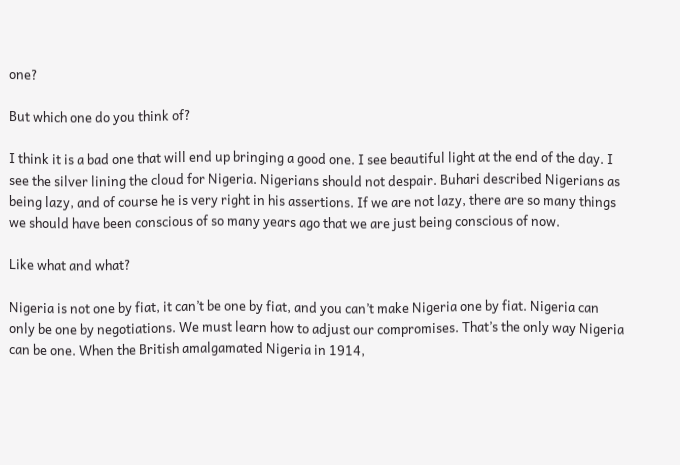one?

But which one do you think of?

I think it is a bad one that will end up bringing a good one. I see beautiful light at the end of the day. I see the silver lining the cloud for Nigeria. Nigerians should not despair. Buhari described Nigerians as being lazy, and of course he is very right in his assertions. If we are not lazy, there are so many things we should have been conscious of so many years ago that we are just being conscious of now.

Like what and what?

Nigeria is not one by fiat, it can’t be one by fiat, and you can’t make Nigeria one by fiat. Nigeria can only be one by negotiations. We must learn how to adjust our compromises. That’s the only way Nigeria can be one. When the British amalgamated Nigeria in 1914,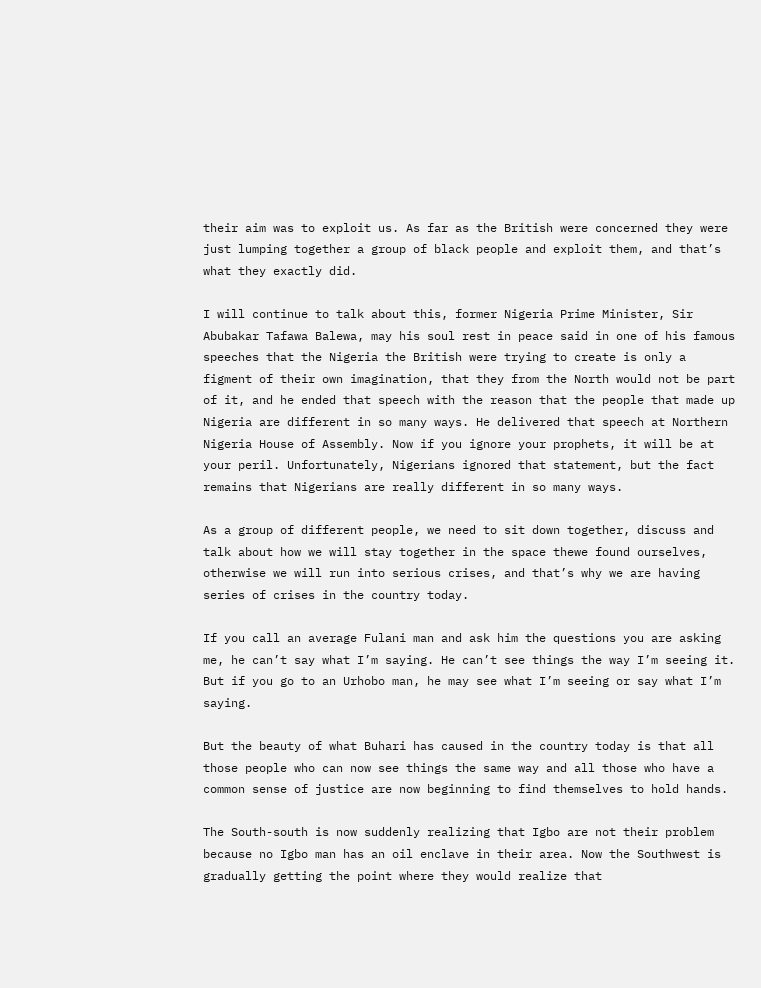their aim was to exploit us. As far as the British were concerned they were just lumping together a group of black people and exploit them, and that’s what they exactly did.

I will continue to talk about this, former Nigeria Prime Minister, Sir Abubakar Tafawa Balewa, may his soul rest in peace said in one of his famous speeches that the Nigeria the British were trying to create is only a figment of their own imagination, that they from the North would not be part of it, and he ended that speech with the reason that the people that made up Nigeria are different in so many ways. He delivered that speech at Northern Nigeria House of Assembly. Now if you ignore your prophets, it will be at your peril. Unfortunately, Nigerians ignored that statement, but the fact remains that Nigerians are really different in so many ways.

As a group of different people, we need to sit down together, discuss and talk about how we will stay together in the space thewe found ourselves, otherwise we will run into serious crises, and that’s why we are having series of crises in the country today.

If you call an average Fulani man and ask him the questions you are asking me, he can’t say what I’m saying. He can’t see things the way I’m seeing it. But if you go to an Urhobo man, he may see what I’m seeing or say what I’m saying.

But the beauty of what Buhari has caused in the country today is that all those people who can now see things the same way and all those who have a common sense of justice are now beginning to find themselves to hold hands.

The South-south is now suddenly realizing that Igbo are not their problem because no Igbo man has an oil enclave in their area. Now the Southwest is gradually getting the point where they would realize that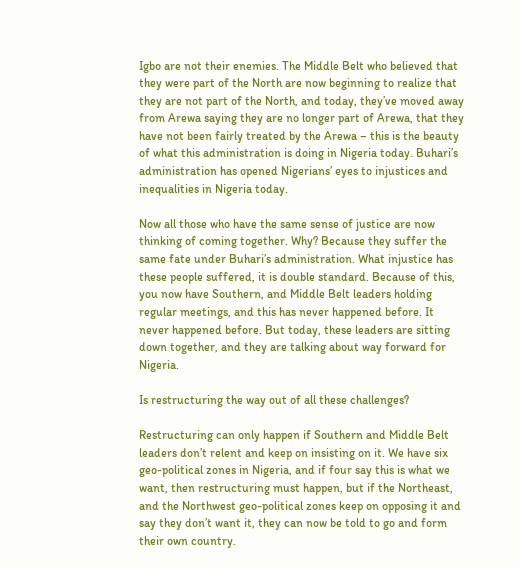Igbo are not their enemies. The Middle Belt who believed that they were part of the North are now beginning to realize that they are not part of the North, and today, they’ve moved away from Arewa saying they are no longer part of Arewa, that they have not been fairly treated by the Arewa – this is the beauty of what this administration is doing in Nigeria today. Buhari’s administration has opened Nigerians’ eyes to injustices and inequalities in Nigeria today.

Now all those who have the same sense of justice are now thinking of coming together. Why? Because they suffer the same fate under Buhari’s administration. What injustice has these people suffered, it is double standard. Because of this, you now have Southern, and Middle Belt leaders holding regular meetings, and this has never happened before. It never happened before. But today, these leaders are sitting down together, and they are talking about way forward for Nigeria.

Is restructuring the way out of all these challenges?

Restructuring can only happen if Southern and Middle Belt leaders don’t relent and keep on insisting on it. We have six geo-political zones in Nigeria, and if four say this is what we want, then restructuring must happen, but if the Northeast, and the Northwest geo-political zones keep on opposing it and say they don’t want it, they can now be told to go and form their own country.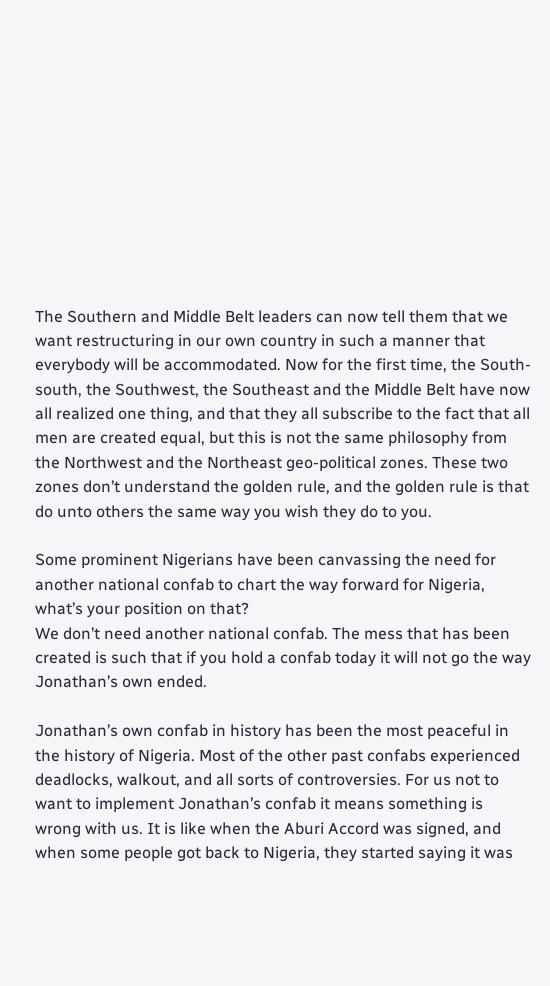The Southern and Middle Belt leaders can now tell them that we want restructuring in our own country in such a manner that everybody will be accommodated. Now for the first time, the South-south, the Southwest, the Southeast and the Middle Belt have now all realized one thing, and that they all subscribe to the fact that all men are created equal, but this is not the same philosophy from the Northwest and the Northeast geo-political zones. These two zones don’t understand the golden rule, and the golden rule is that do unto others the same way you wish they do to you.

Some prominent Nigerians have been canvassing the need for another national confab to chart the way forward for Nigeria, what’s your position on that?
We don’t need another national confab. The mess that has been created is such that if you hold a confab today it will not go the way Jonathan’s own ended.

Jonathan’s own confab in history has been the most peaceful in the history of Nigeria. Most of the other past confabs experienced deadlocks, walkout, and all sorts of controversies. For us not to want to implement Jonathan’s confab it means something is wrong with us. It is like when the Aburi Accord was signed, and when some people got back to Nigeria, they started saying it was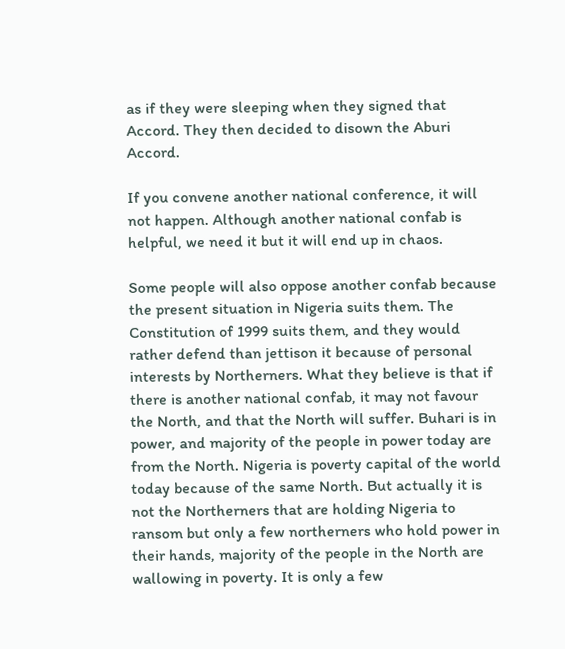as if they were sleeping when they signed that Accord. They then decided to disown the Aburi Accord.

If you convene another national conference, it will not happen. Although another national confab is helpful, we need it but it will end up in chaos.

Some people will also oppose another confab because the present situation in Nigeria suits them. The Constitution of 1999 suits them, and they would rather defend than jettison it because of personal interests by Northerners. What they believe is that if there is another national confab, it may not favour the North, and that the North will suffer. Buhari is in power, and majority of the people in power today are from the North. Nigeria is poverty capital of the world today because of the same North. But actually it is not the Northerners that are holding Nigeria to ransom but only a few northerners who hold power in their hands, majority of the people in the North are wallowing in poverty. It is only a few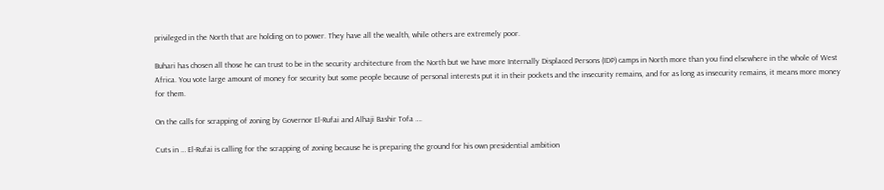privileged in the North that are holding on to power. They have all the wealth, while others are extremely poor.

Buhari has chosen all those he can trust to be in the security architecture from the North but we have more Internally Displaced Persons (IDP) camps in North more than you find elsewhere in the whole of West Africa. You vote large amount of money for security but some people because of personal interests put it in their pockets and the insecurity remains, and for as long as insecurity remains, it means more money for them.

On the calls for scrapping of zoning by Governor El-Rufai and Alhaji Bashir Tofa ….

Cuts in … El-Rufai is calling for the scrapping of zoning because he is preparing the ground for his own presidential ambition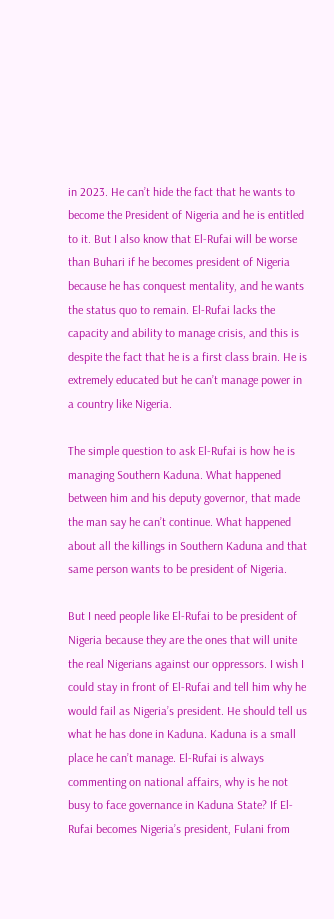in 2023. He can’t hide the fact that he wants to become the President of Nigeria and he is entitled to it. But I also know that El-Rufai will be worse than Buhari if he becomes president of Nigeria because he has conquest mentality, and he wants the status quo to remain. El-Rufai lacks the capacity and ability to manage crisis, and this is despite the fact that he is a first class brain. He is extremely educated but he can’t manage power in a country like Nigeria.

The simple question to ask El-Rufai is how he is managing Southern Kaduna. What happened between him and his deputy governor, that made the man say he can’t continue. What happened about all the killings in Southern Kaduna and that same person wants to be president of Nigeria.

But I need people like El-Rufai to be president of Nigeria because they are the ones that will unite the real Nigerians against our oppressors. I wish I could stay in front of El-Rufai and tell him why he would fail as Nigeria’s president. He should tell us what he has done in Kaduna. Kaduna is a small place he can’t manage. El-Rufai is always commenting on national affairs, why is he not busy to face governance in Kaduna State? If El-Rufai becomes Nigeria’s president, Fulani from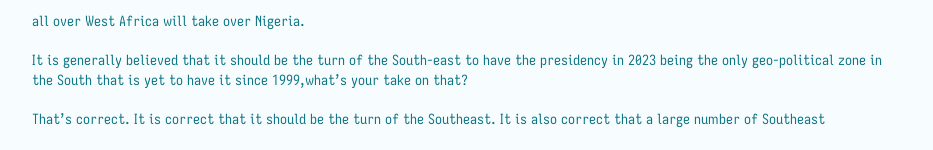all over West Africa will take over Nigeria.

It is generally believed that it should be the turn of the South-east to have the presidency in 2023 being the only geo-political zone in the South that is yet to have it since 1999,what’s your take on that?

That’s correct. It is correct that it should be the turn of the Southeast. It is also correct that a large number of Southeast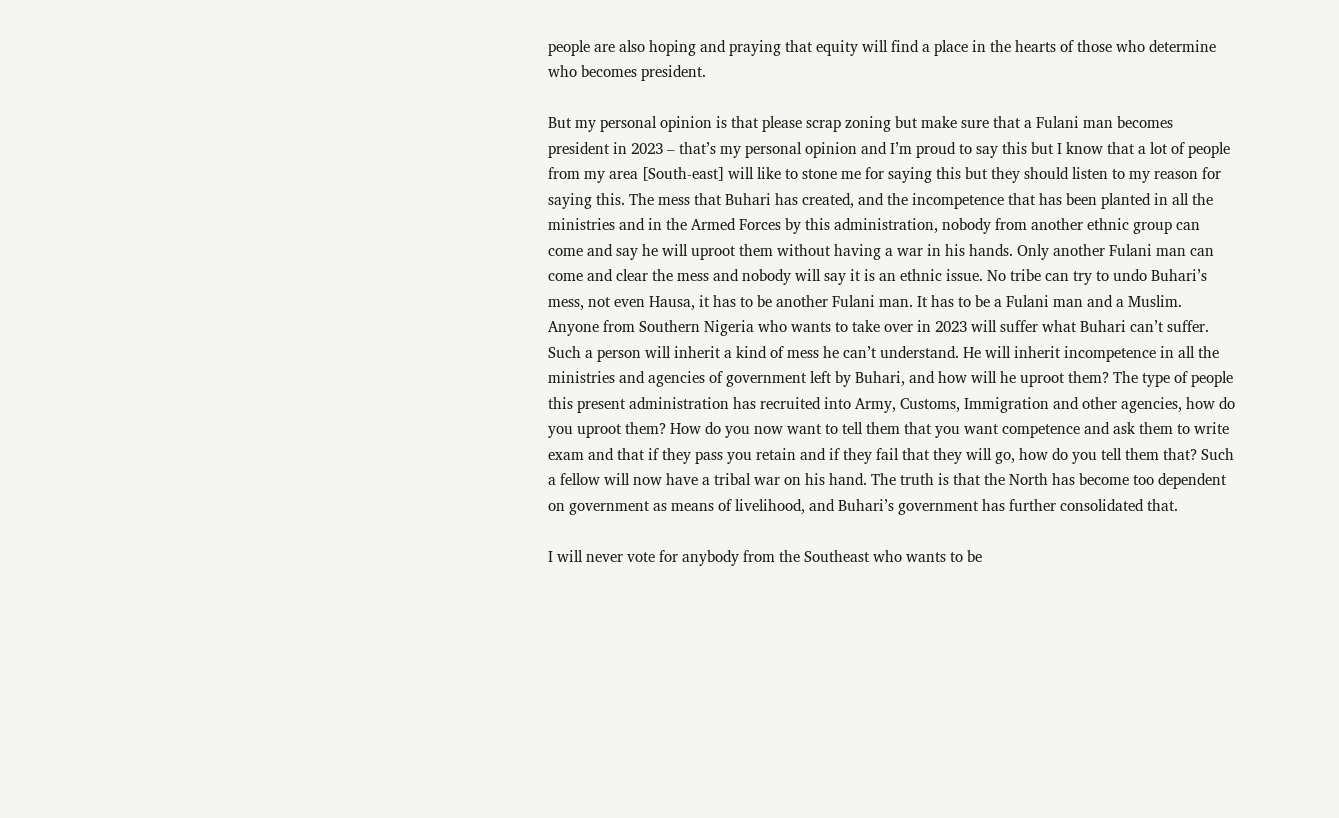people are also hoping and praying that equity will find a place in the hearts of those who determine who becomes president.

But my personal opinion is that please scrap zoning but make sure that a Fulani man becomes president in 2023 – that’s my personal opinion and I’m proud to say this but I know that a lot of people from my area [South-east] will like to stone me for saying this but they should listen to my reason for saying this. The mess that Buhari has created, and the incompetence that has been planted in all the ministries and in the Armed Forces by this administration, nobody from another ethnic group can come and say he will uproot them without having a war in his hands. Only another Fulani man can come and clear the mess and nobody will say it is an ethnic issue. No tribe can try to undo Buhari’s mess, not even Hausa, it has to be another Fulani man. It has to be a Fulani man and a Muslim. Anyone from Southern Nigeria who wants to take over in 2023 will suffer what Buhari can’t suffer. Such a person will inherit a kind of mess he can’t understand. He will inherit incompetence in all the ministries and agencies of government left by Buhari, and how will he uproot them? The type of people this present administration has recruited into Army, Customs, Immigration and other agencies, how do you uproot them? How do you now want to tell them that you want competence and ask them to write exam and that if they pass you retain and if they fail that they will go, how do you tell them that? Such a fellow will now have a tribal war on his hand. The truth is that the North has become too dependent on government as means of livelihood, and Buhari’s government has further consolidated that.

I will never vote for anybody from the Southeast who wants to be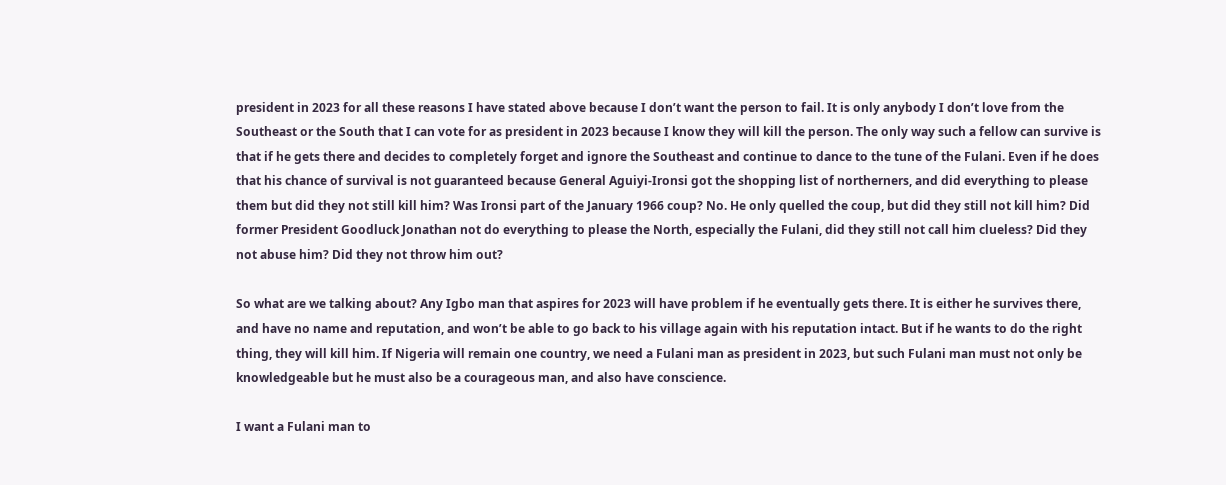president in 2023 for all these reasons I have stated above because I don’t want the person to fail. It is only anybody I don’t love from the Southeast or the South that I can vote for as president in 2023 because I know they will kill the person. The only way such a fellow can survive is that if he gets there and decides to completely forget and ignore the Southeast and continue to dance to the tune of the Fulani. Even if he does that his chance of survival is not guaranteed because General Aguiyi-Ironsi got the shopping list of northerners, and did everything to please them but did they not still kill him? Was Ironsi part of the January 1966 coup? No. He only quelled the coup, but did they still not kill him? Did former President Goodluck Jonathan not do everything to please the North, especially the Fulani, did they still not call him clueless? Did they not abuse him? Did they not throw him out?

So what are we talking about? Any Igbo man that aspires for 2023 will have problem if he eventually gets there. It is either he survives there, and have no name and reputation, and won’t be able to go back to his village again with his reputation intact. But if he wants to do the right thing, they will kill him. If Nigeria will remain one country, we need a Fulani man as president in 2023, but such Fulani man must not only be knowledgeable but he must also be a courageous man, and also have conscience.

I want a Fulani man to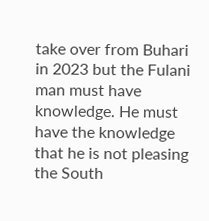take over from Buhari in 2023 but the Fulani man must have knowledge. He must have the knowledge that he is not pleasing the South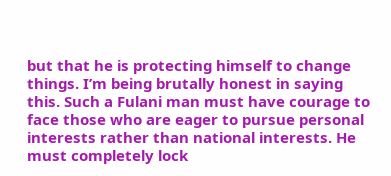but that he is protecting himself to change things. I’m being brutally honest in saying this. Such a Fulani man must have courage to face those who are eager to pursue personal interests rather than national interests. He must completely lock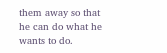them away so that he can do what he wants to do.